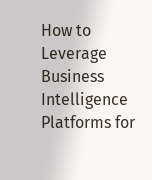How to Leverage Business Intelligence Platforms for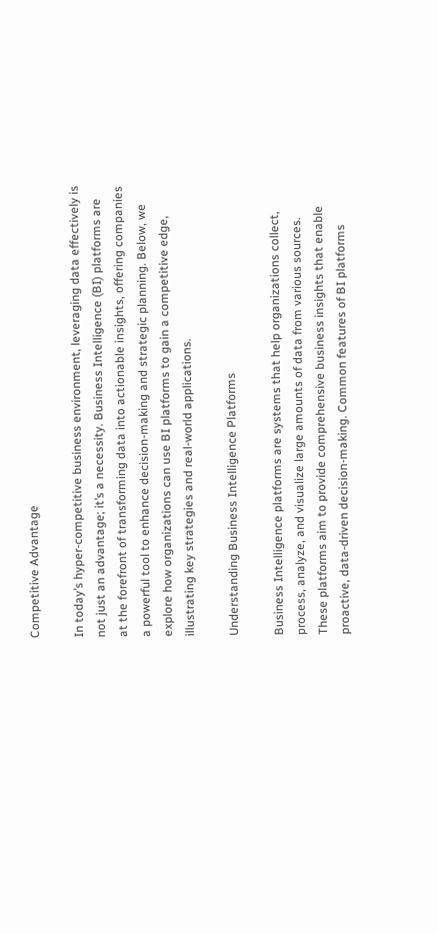Competitive Advantage

In today’s hyper-competitive business environment, leveraging data effectively is not just an advantage; it’s a necessity. Business Intelligence (BI) platforms are at the forefront of transforming data into actionable insights, offering companies a powerful tool to enhance decision-making and strategic planning. Below, we explore how organizations can use BI platforms to gain a competitive edge, illustrating key strategies and real-world applications.

Understanding Business Intelligence Platforms

Business Intelligence platforms are systems that help organizations collect, process, analyze, and visualize large amounts of data from various sources. These platforms aim to provide comprehensive business insights that enable proactive, data-driven decision-making. Common features of BI platforms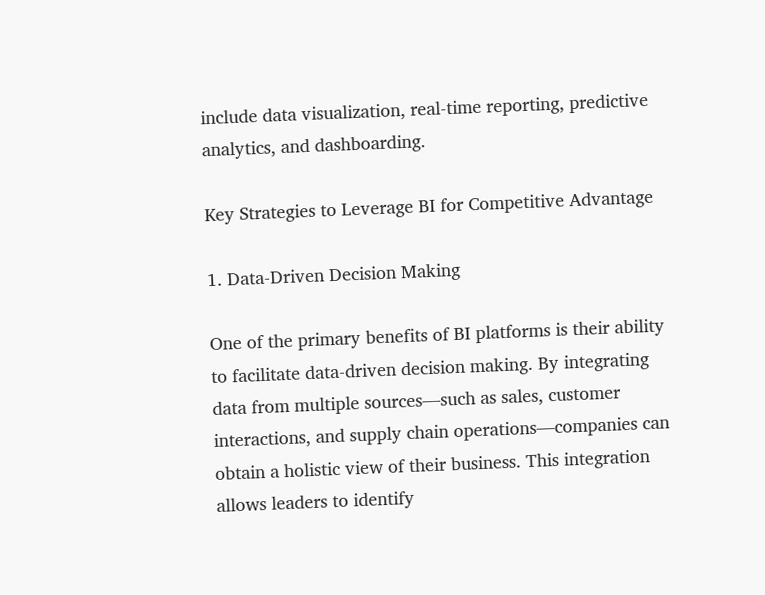include data visualization, real-time reporting, predictive analytics, and dashboarding.

Key Strategies to Leverage BI for Competitive Advantage

1. Data-Driven Decision Making

One of the primary benefits of BI platforms is their ability to facilitate data-driven decision making. By integrating data from multiple sources—such as sales, customer interactions, and supply chain operations—companies can obtain a holistic view of their business. This integration allows leaders to identify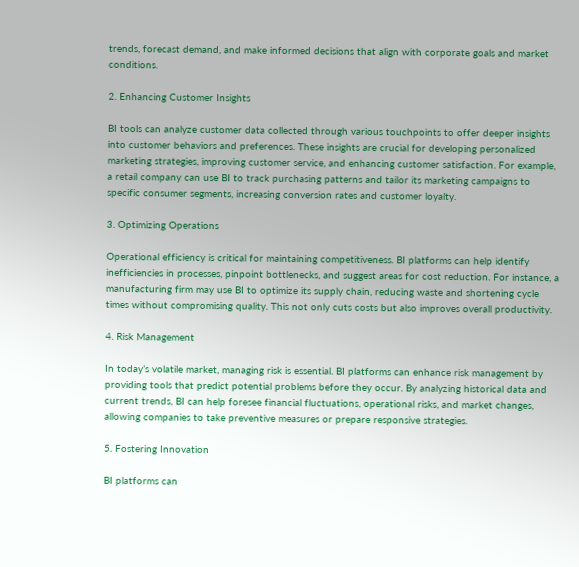trends, forecast demand, and make informed decisions that align with corporate goals and market conditions.

2. Enhancing Customer Insights

BI tools can analyze customer data collected through various touchpoints to offer deeper insights into customer behaviors and preferences. These insights are crucial for developing personalized marketing strategies, improving customer service, and enhancing customer satisfaction. For example, a retail company can use BI to track purchasing patterns and tailor its marketing campaigns to specific consumer segments, increasing conversion rates and customer loyalty.

3. Optimizing Operations

Operational efficiency is critical for maintaining competitiveness. BI platforms can help identify inefficiencies in processes, pinpoint bottlenecks, and suggest areas for cost reduction. For instance, a manufacturing firm may use BI to optimize its supply chain, reducing waste and shortening cycle times without compromising quality. This not only cuts costs but also improves overall productivity.

4. Risk Management

In today’s volatile market, managing risk is essential. BI platforms can enhance risk management by providing tools that predict potential problems before they occur. By analyzing historical data and current trends, BI can help foresee financial fluctuations, operational risks, and market changes, allowing companies to take preventive measures or prepare responsive strategies.

5. Fostering Innovation

BI platforms can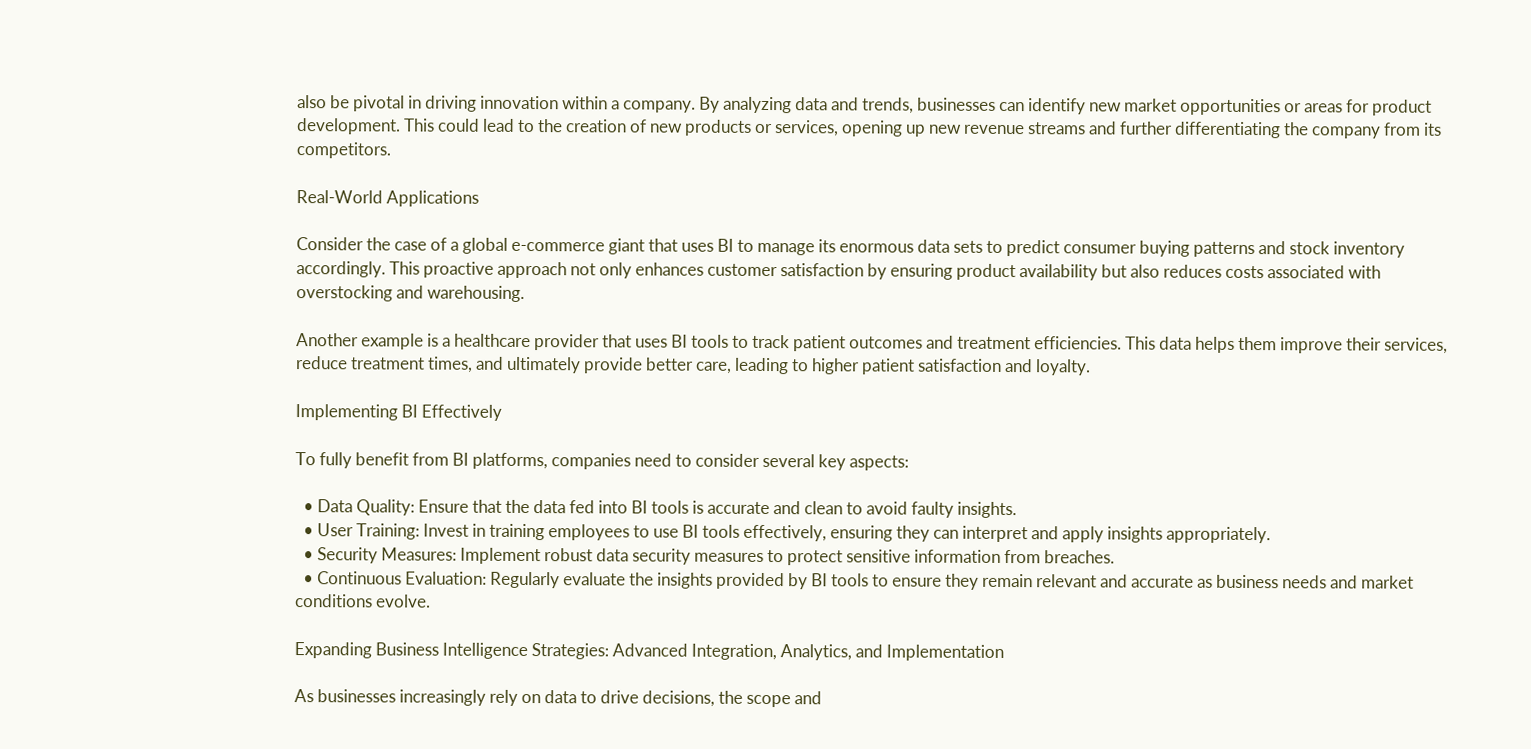also be pivotal in driving innovation within a company. By analyzing data and trends, businesses can identify new market opportunities or areas for product development. This could lead to the creation of new products or services, opening up new revenue streams and further differentiating the company from its competitors.

Real-World Applications

Consider the case of a global e-commerce giant that uses BI to manage its enormous data sets to predict consumer buying patterns and stock inventory accordingly. This proactive approach not only enhances customer satisfaction by ensuring product availability but also reduces costs associated with overstocking and warehousing.

Another example is a healthcare provider that uses BI tools to track patient outcomes and treatment efficiencies. This data helps them improve their services, reduce treatment times, and ultimately provide better care, leading to higher patient satisfaction and loyalty.

Implementing BI Effectively

To fully benefit from BI platforms, companies need to consider several key aspects:

  • Data Quality: Ensure that the data fed into BI tools is accurate and clean to avoid faulty insights.
  • User Training: Invest in training employees to use BI tools effectively, ensuring they can interpret and apply insights appropriately.
  • Security Measures: Implement robust data security measures to protect sensitive information from breaches.
  • Continuous Evaluation: Regularly evaluate the insights provided by BI tools to ensure they remain relevant and accurate as business needs and market conditions evolve.

Expanding Business Intelligence Strategies: Advanced Integration, Analytics, and Implementation

As businesses increasingly rely on data to drive decisions, the scope and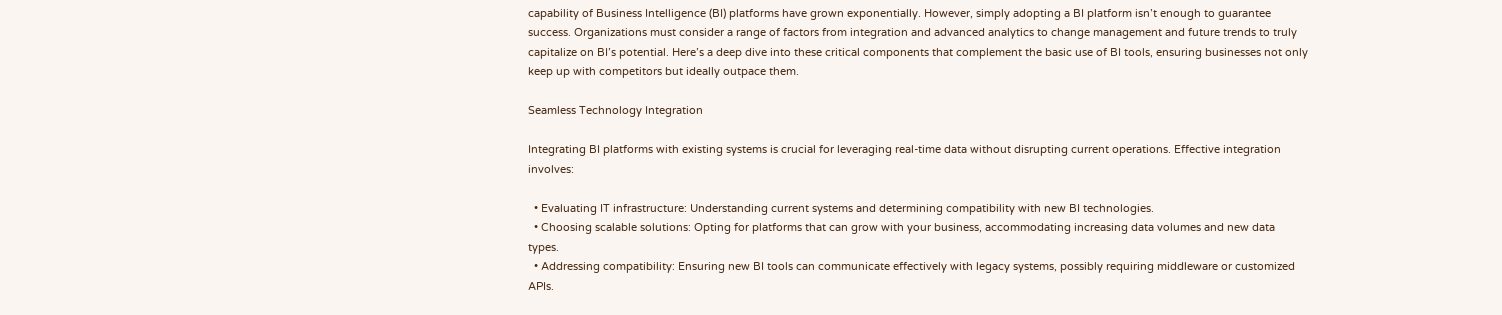capability of Business Intelligence (BI) platforms have grown exponentially. However, simply adopting a BI platform isn’t enough to guarantee success. Organizations must consider a range of factors from integration and advanced analytics to change management and future trends to truly capitalize on BI’s potential. Here’s a deep dive into these critical components that complement the basic use of BI tools, ensuring businesses not only keep up with competitors but ideally outpace them.

Seamless Technology Integration

Integrating BI platforms with existing systems is crucial for leveraging real-time data without disrupting current operations. Effective integration involves:

  • Evaluating IT infrastructure: Understanding current systems and determining compatibility with new BI technologies.
  • Choosing scalable solutions: Opting for platforms that can grow with your business, accommodating increasing data volumes and new data types.
  • Addressing compatibility: Ensuring new BI tools can communicate effectively with legacy systems, possibly requiring middleware or customized APIs.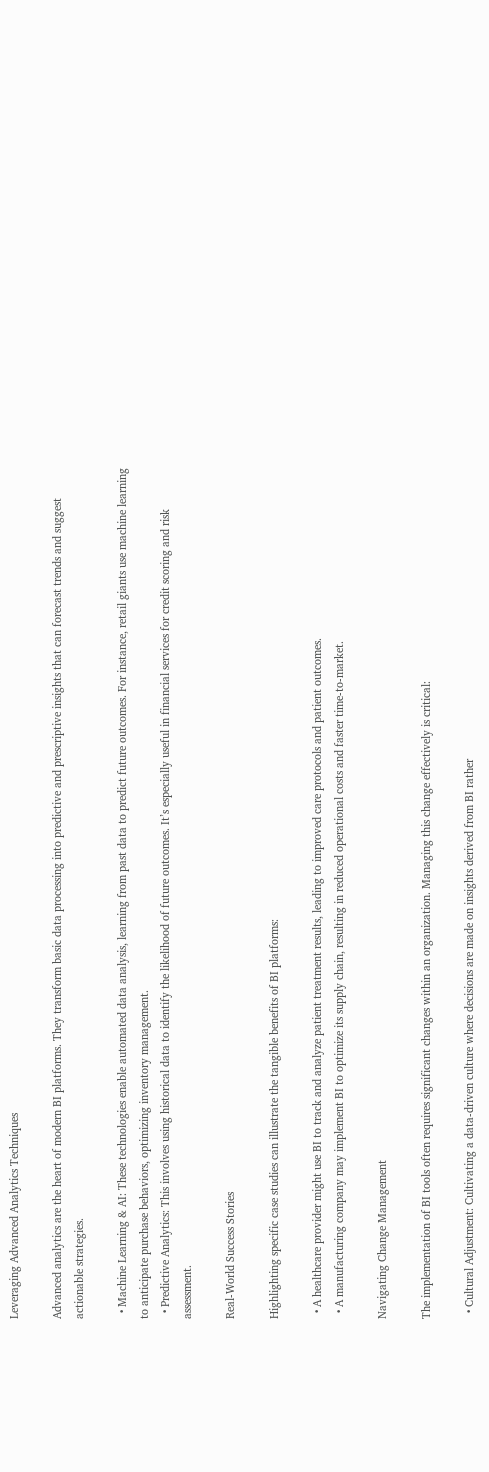Leveraging Advanced Analytics Techniques

Advanced analytics are the heart of modern BI platforms. They transform basic data processing into predictive and prescriptive insights that can forecast trends and suggest actionable strategies.

  • Machine Learning & AI: These technologies enable automated data analysis, learning from past data to predict future outcomes. For instance, retail giants use machine learning to anticipate purchase behaviors, optimizing inventory management.
  • Predictive Analytics: This involves using historical data to identify the likelihood of future outcomes. It’s especially useful in financial services for credit scoring and risk assessment.

Real-World Success Stories

Highlighting specific case studies can illustrate the tangible benefits of BI platforms:

  • A healthcare provider might use BI to track and analyze patient treatment results, leading to improved care protocols and patient outcomes.
  • A manufacturing company may implement BI to optimize its supply chain, resulting in reduced operational costs and faster time-to-market.

Navigating Change Management

The implementation of BI tools often requires significant changes within an organization. Managing this change effectively is critical:

  • Cultural Adjustment: Cultivating a data-driven culture where decisions are made on insights derived from BI rather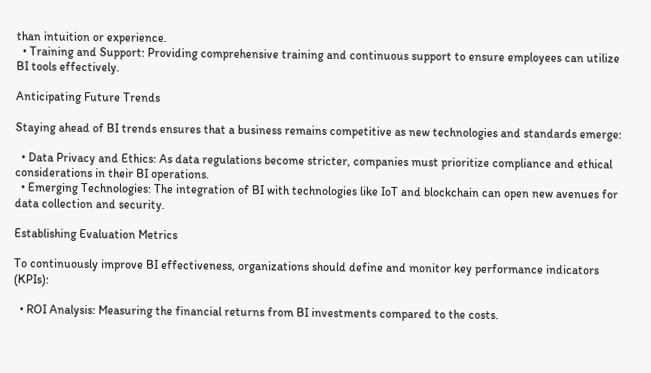than intuition or experience.
  • Training and Support: Providing comprehensive training and continuous support to ensure employees can utilize BI tools effectively.

Anticipating Future Trends

Staying ahead of BI trends ensures that a business remains competitive as new technologies and standards emerge:

  • Data Privacy and Ethics: As data regulations become stricter, companies must prioritize compliance and ethical considerations in their BI operations.
  • Emerging Technologies: The integration of BI with technologies like IoT and blockchain can open new avenues for data collection and security.

Establishing Evaluation Metrics

To continuously improve BI effectiveness, organizations should define and monitor key performance indicators (KPIs):

  • ROI Analysis: Measuring the financial returns from BI investments compared to the costs.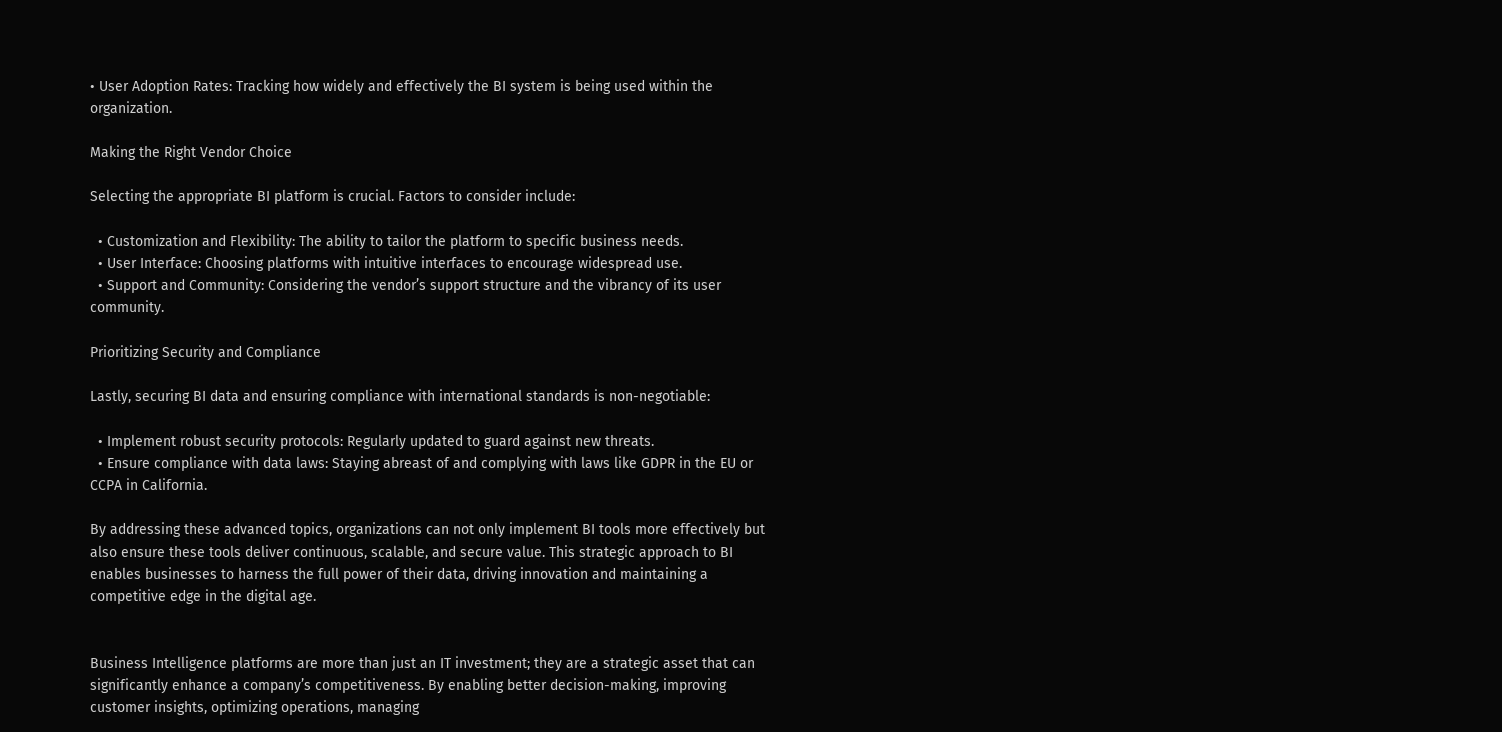• User Adoption Rates: Tracking how widely and effectively the BI system is being used within the organization.

Making the Right Vendor Choice

Selecting the appropriate BI platform is crucial. Factors to consider include:

  • Customization and Flexibility: The ability to tailor the platform to specific business needs.
  • User Interface: Choosing platforms with intuitive interfaces to encourage widespread use.
  • Support and Community: Considering the vendor’s support structure and the vibrancy of its user community.

Prioritizing Security and Compliance

Lastly, securing BI data and ensuring compliance with international standards is non-negotiable:

  • Implement robust security protocols: Regularly updated to guard against new threats.
  • Ensure compliance with data laws: Staying abreast of and complying with laws like GDPR in the EU or CCPA in California.

By addressing these advanced topics, organizations can not only implement BI tools more effectively but also ensure these tools deliver continuous, scalable, and secure value. This strategic approach to BI enables businesses to harness the full power of their data, driving innovation and maintaining a competitive edge in the digital age.


Business Intelligence platforms are more than just an IT investment; they are a strategic asset that can significantly enhance a company’s competitiveness. By enabling better decision-making, improving customer insights, optimizing operations, managing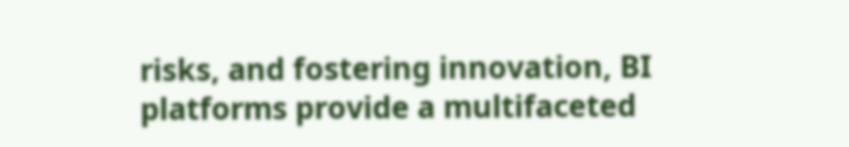risks, and fostering innovation, BI platforms provide a multifaceted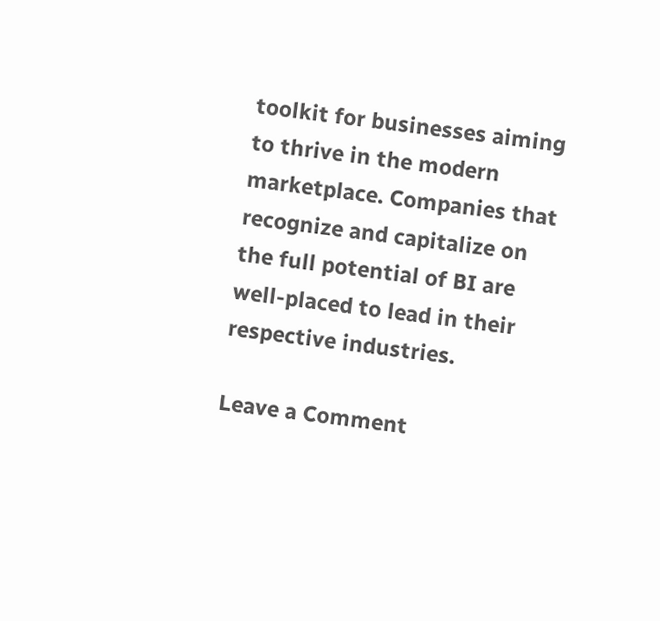toolkit for businesses aiming to thrive in the modern marketplace. Companies that recognize and capitalize on the full potential of BI are well-placed to lead in their respective industries.

Leave a Comment